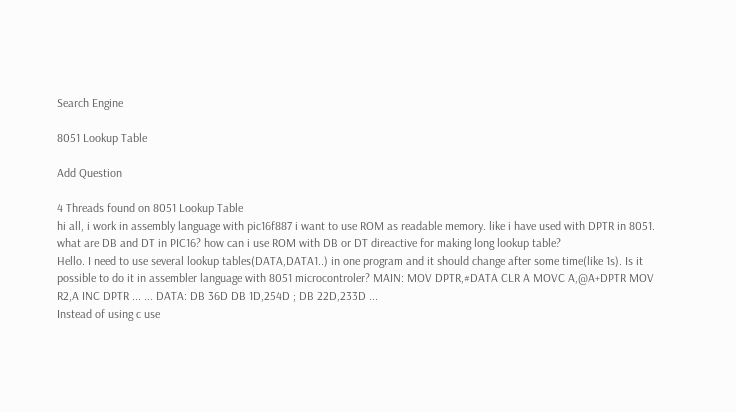Search Engine

8051 Lookup Table

Add Question

4 Threads found on 8051 Lookup Table
hi all, i work in assembly language with pic16f887 i want to use ROM as readable memory. like i have used with DPTR in 8051. what are DB and DT in PIC16? how can i use ROM with DB or DT direactive for making long lookup table?
Hello. I need to use several lookup tables(DATA,DATA1..) in one program and it should change after some time(like 1s). Is it possible to do it in assembler language with 8051 microcontroler? MAIN: MOV DPTR,#DATA CLR A MOVC A,@A+DPTR MOV R2,A INC DPTR ... ... DATA: DB 36D DB 1D,254D ; DB 22D,233D ...
Instead of using c use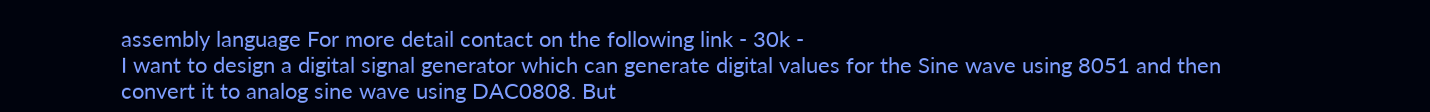assembly language For more detail contact on the following link - 30k -
I want to design a digital signal generator which can generate digital values for the Sine wave using 8051 and then convert it to analog sine wave using DAC0808. But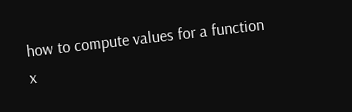how to compute values for a function x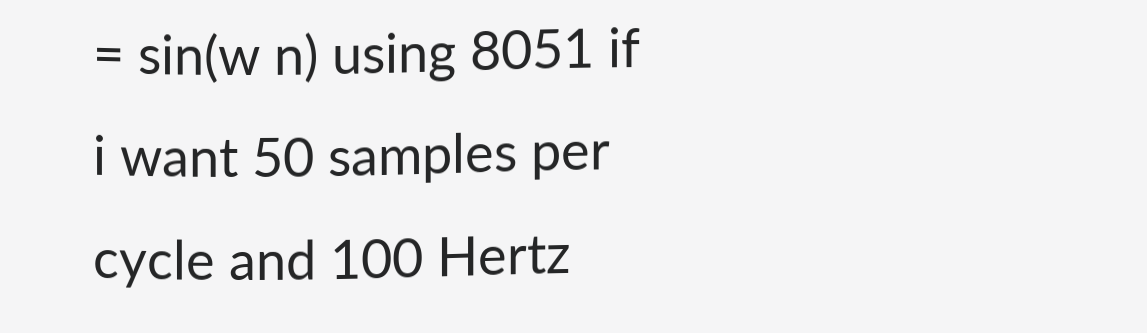= sin(w n) using 8051 if i want 50 samples per cycle and 100 Hertz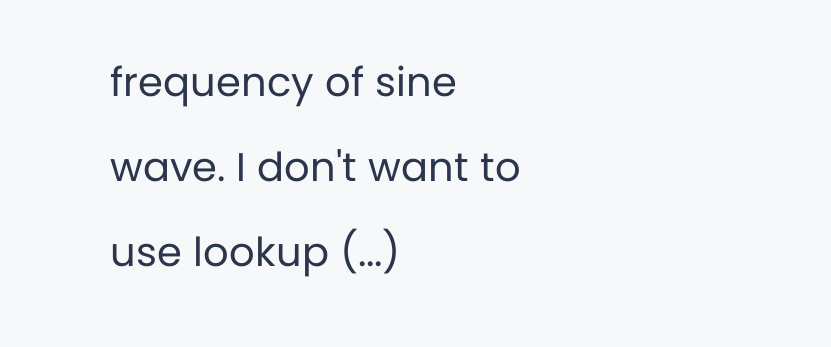frequency of sine wave. I don't want to use lookup (...)